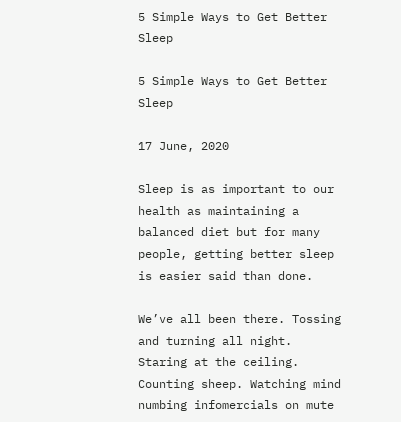5 Simple Ways to Get Better Sleep

5 Simple Ways to Get Better Sleep

17 June, 2020

Sleep is as important to our health as maintaining a balanced diet but for many people, getting better sleep is easier said than done.

We’ve all been there. Tossing and turning all night. Staring at the ceiling. Counting sheep. Watching mind numbing infomercials on mute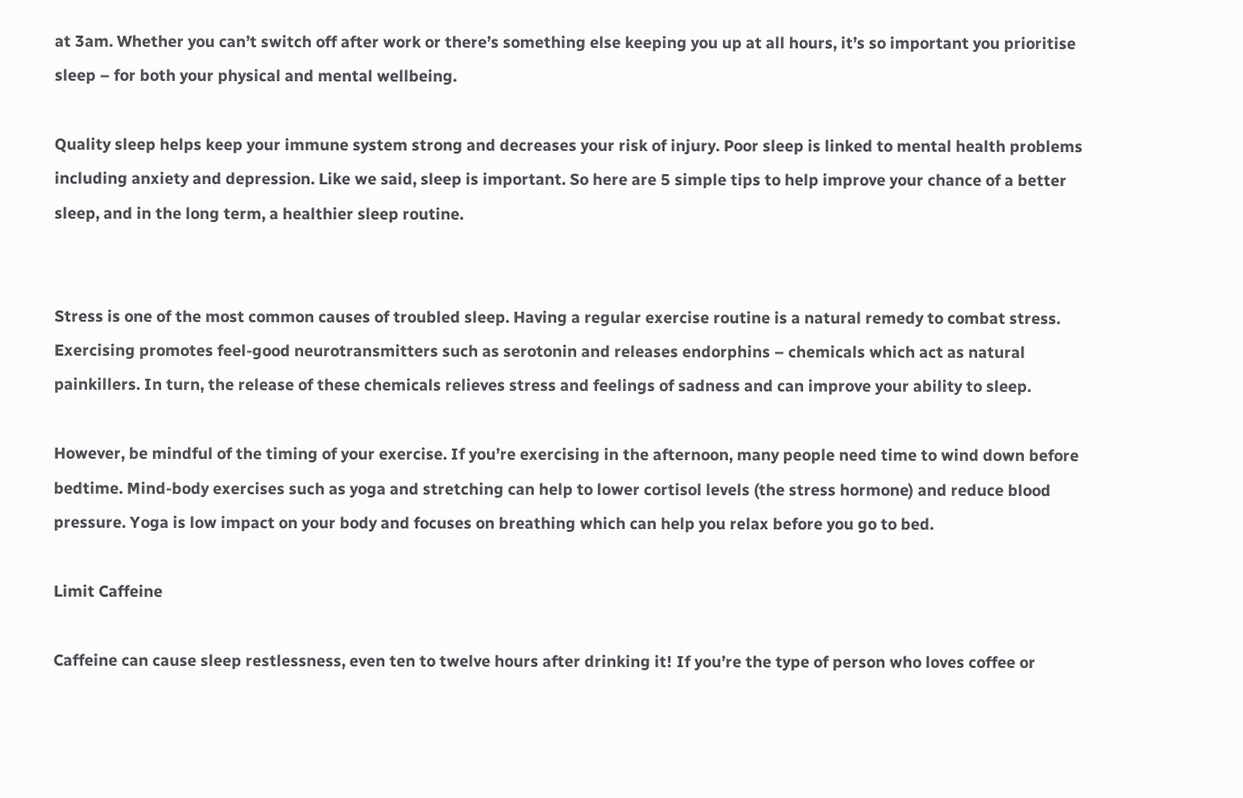at 3am. Whether you can’t switch off after work or there’s something else keeping you up at all hours, it’s so important you prioritise sleep – for both your physical and mental wellbeing.

Quality sleep helps keep your immune system strong and decreases your risk of injury. Poor sleep is linked to mental health problems including anxiety and depression. Like we said, sleep is important. So here are 5 simple tips to help improve your chance of a better sleep, and in the long term, a healthier sleep routine.


Stress is one of the most common causes of troubled sleep. Having a regular exercise routine is a natural remedy to combat stress. Exercising promotes feel-good neurotransmitters such as serotonin and releases endorphins – chemicals which act as natural painkillers. In turn, the release of these chemicals relieves stress and feelings of sadness and can improve your ability to sleep.

However, be mindful of the timing of your exercise. If you’re exercising in the afternoon, many people need time to wind down before bedtime. Mind-body exercises such as yoga and stretching can help to lower cortisol levels (the stress hormone) and reduce blood pressure. Yoga is low impact on your body and focuses on breathing which can help you relax before you go to bed.

Limit Caffeine

Caffeine can cause sleep restlessness, even ten to twelve hours after drinking it! If you’re the type of person who loves coffee or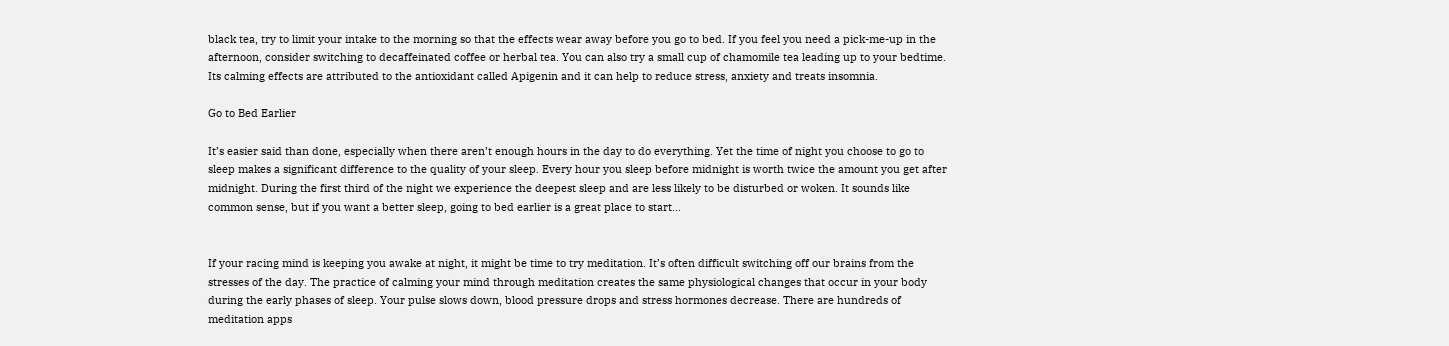black tea, try to limit your intake to the morning so that the effects wear away before you go to bed. If you feel you need a pick-me-up in the afternoon, consider switching to decaffeinated coffee or herbal tea. You can also try a small cup of chamomile tea leading up to your bedtime. Its calming effects are attributed to the antioxidant called Apigenin and it can help to reduce stress, anxiety and treats insomnia.

Go to Bed Earlier

It’s easier said than done, especially when there aren’t enough hours in the day to do everything. Yet the time of night you choose to go to sleep makes a significant difference to the quality of your sleep. Every hour you sleep before midnight is worth twice the amount you get after midnight. During the first third of the night we experience the deepest sleep and are less likely to be disturbed or woken. It sounds like common sense, but if you want a better sleep, going to bed earlier is a great place to start…


If your racing mind is keeping you awake at night, it might be time to try meditation. It’s often difficult switching off our brains from the stresses of the day. The practice of calming your mind through meditation creates the same physiological changes that occur in your body during the early phases of sleep. Your pulse slows down, blood pressure drops and stress hormones decrease. There are hundreds of meditation apps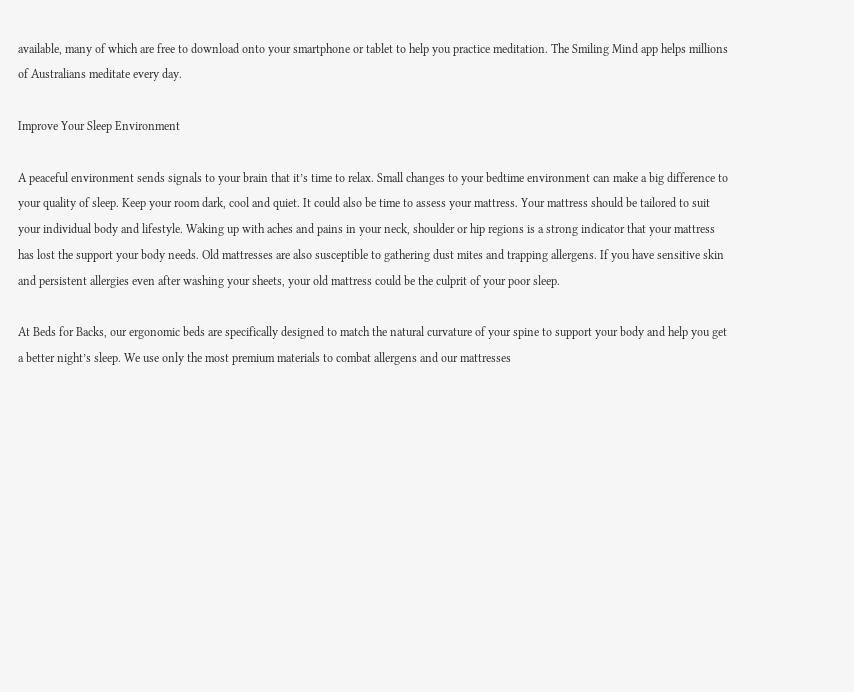available, many of which are free to download onto your smartphone or tablet to help you practice meditation. The Smiling Mind app helps millions of Australians meditate every day.

Improve Your Sleep Environment

A peaceful environment sends signals to your brain that it’s time to relax. Small changes to your bedtime environment can make a big difference to your quality of sleep. Keep your room dark, cool and quiet. It could also be time to assess your mattress. Your mattress should be tailored to suit your individual body and lifestyle. Waking up with aches and pains in your neck, shoulder or hip regions is a strong indicator that your mattress has lost the support your body needs. Old mattresses are also susceptible to gathering dust mites and trapping allergens. If you have sensitive skin and persistent allergies even after washing your sheets, your old mattress could be the culprit of your poor sleep.

At Beds for Backs, our ergonomic beds are specifically designed to match the natural curvature of your spine to support your body and help you get a better night’s sleep. We use only the most premium materials to combat allergens and our mattresses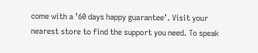come with a ’60 days happy guarantee’. Visit your nearest store to find the support you need. To speak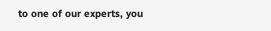to one of our experts, you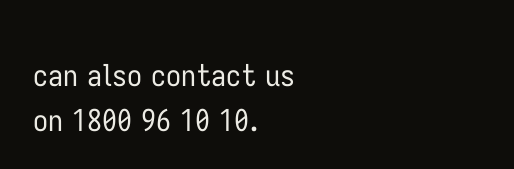can also contact us on 1800 96 10 10.